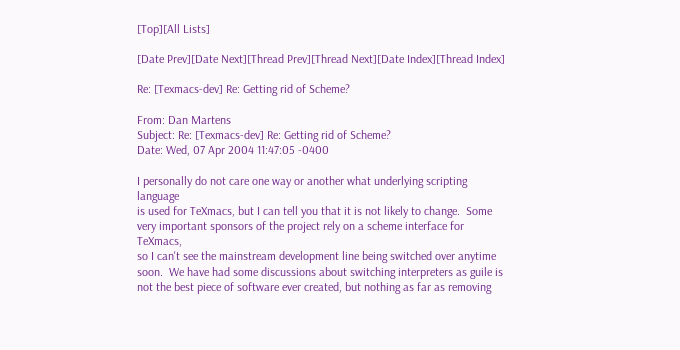[Top][All Lists]

[Date Prev][Date Next][Thread Prev][Thread Next][Date Index][Thread Index]

Re: [Texmacs-dev] Re: Getting rid of Scheme?

From: Dan Martens
Subject: Re: [Texmacs-dev] Re: Getting rid of Scheme?
Date: Wed, 07 Apr 2004 11:47:05 -0400

I personally do not care one way or another what underlying scripting language
is used for TeXmacs, but I can tell you that it is not likely to change.  Some
very important sponsors of the project rely on a scheme interface for TeXmacs,
so I can't see the mainstream development line being switched over anytime
soon.  We have had some discussions about switching interpreters as guile is
not the best piece of software ever created, but nothing as far as removing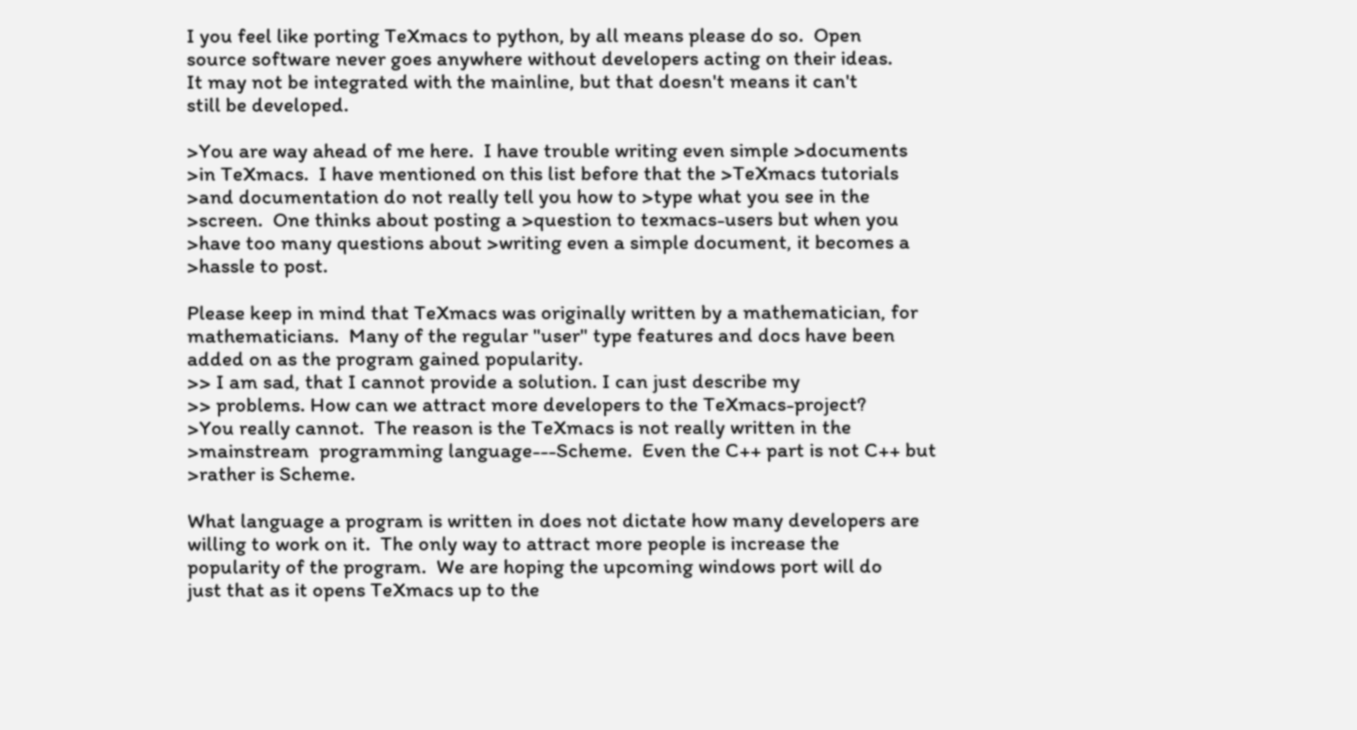I you feel like porting TeXmacs to python, by all means please do so.  Open
source software never goes anywhere without developers acting on their ideas.
It may not be integrated with the mainline, but that doesn't means it can't
still be developed.

>You are way ahead of me here.  I have trouble writing even simple >documents
>in TeXmacs.  I have mentioned on this list before that the >TeXmacs tutorials
>and documentation do not really tell you how to >type what you see in the
>screen.  One thinks about posting a >question to texmacs-users but when you
>have too many questions about >writing even a simple document, it becomes a
>hassle to post.

Please keep in mind that TeXmacs was originally written by a mathematician, for
mathematicians.  Many of the regular "user" type features and docs have been
added on as the program gained popularity.
>> I am sad, that I cannot provide a solution. I can just describe my
>> problems. How can we attract more developers to the TeXmacs-project?
>You really cannot.  The reason is the TeXmacs is not really written in the
>mainstream  programming language---Scheme.  Even the C++ part is not C++ but
>rather is Scheme.

What language a program is written in does not dictate how many developers are
willing to work on it.  The only way to attract more people is increase the
popularity of the program.  We are hoping the upcoming windows port will do
just that as it opens TeXmacs up to the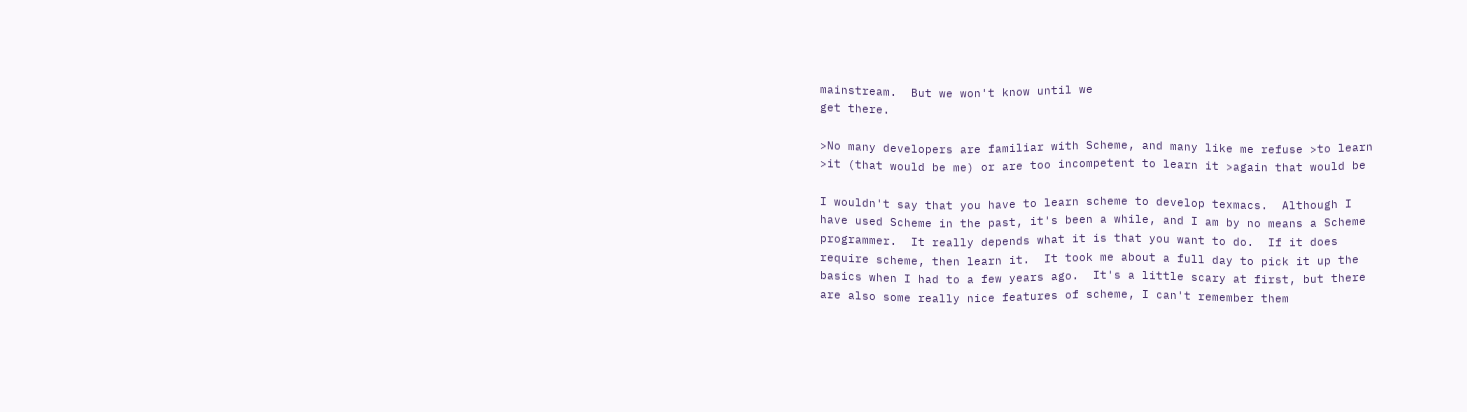mainstream.  But we won't know until we
get there.

>No many developers are familiar with Scheme, and many like me refuse >to learn
>it (that would be me) or are too incompetent to learn it >again that would be

I wouldn't say that you have to learn scheme to develop texmacs.  Although I
have used Scheme in the past, it's been a while, and I am by no means a Scheme
programmer.  It really depends what it is that you want to do.  If it does
require scheme, then learn it.  It took me about a full day to pick it up the
basics when I had to a few years ago.  It's a little scary at first, but there
are also some really nice features of scheme, I can't remember them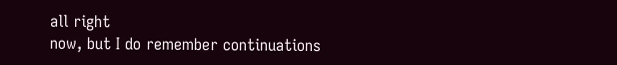all right
now, but I do remember continuations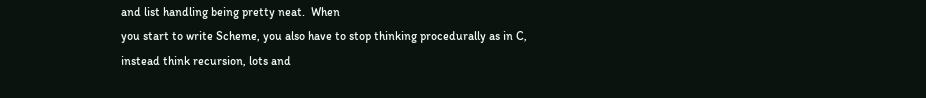and list handling being pretty neat.  When
you start to write Scheme, you also have to stop thinking procedurally as in C,
instead think recursion, lots and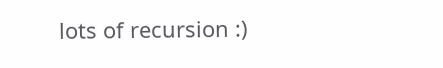lots of recursion :)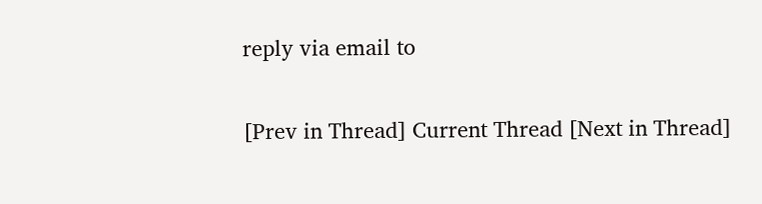reply via email to

[Prev in Thread] Current Thread [Next in Thread]